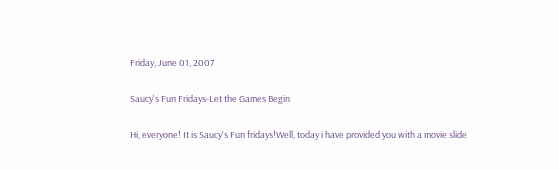Friday, June 01, 2007

Saucy's Fun Fridays-Let the Games Begin

Hi, everyone! It is Saucy's Fun fridays!Well, today i have provided you with a movie slide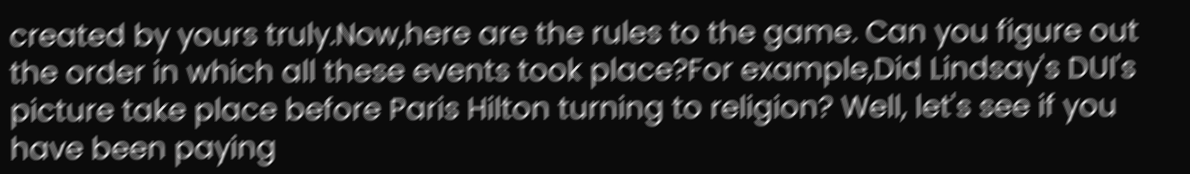created by yours truly.Now,here are the rules to the game. Can you figure out the order in which all these events took place?For example,Did Lindsay's DUI's picture take place before Paris Hilton turning to religion? Well, let's see if you have been paying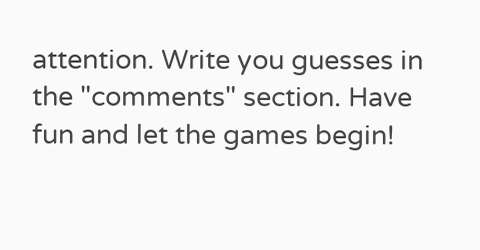attention. Write you guesses in the "comments" section. Have fun and let the games begin!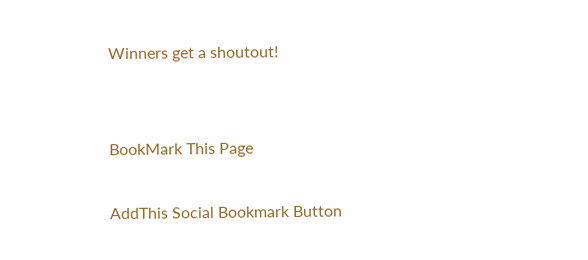Winners get a shoutout!


BookMark This Page

AddThis Social Bookmark Button